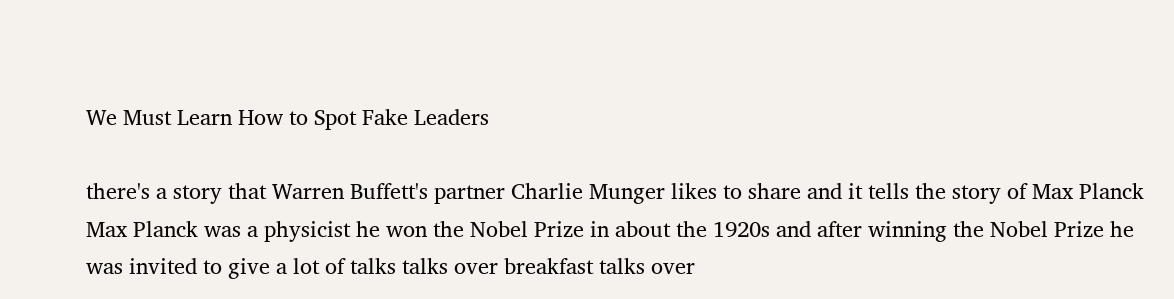We Must Learn How to Spot Fake Leaders

there's a story that Warren Buffett's partner Charlie Munger likes to share and it tells the story of Max Planck Max Planck was a physicist he won the Nobel Prize in about the 1920s and after winning the Nobel Prize he was invited to give a lot of talks talks over breakfast talks over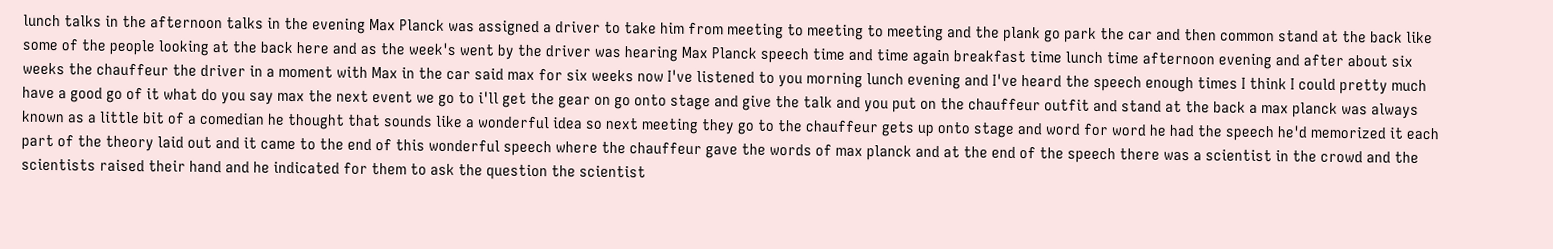lunch talks in the afternoon talks in the evening Max Planck was assigned a driver to take him from meeting to meeting to meeting and the plank go park the car and then common stand at the back like some of the people looking at the back here and as the week's went by the driver was hearing Max Planck speech time and time again breakfast time lunch time afternoon evening and after about six weeks the chauffeur the driver in a moment with Max in the car said max for six weeks now I've listened to you morning lunch evening and I've heard the speech enough times I think I could pretty much have a good go of it what do you say max the next event we go to i'll get the gear on go onto stage and give the talk and you put on the chauffeur outfit and stand at the back a max planck was always known as a little bit of a comedian he thought that sounds like a wonderful idea so next meeting they go to the chauffeur gets up onto stage and word for word he had the speech he'd memorized it each part of the theory laid out and it came to the end of this wonderful speech where the chauffeur gave the words of max planck and at the end of the speech there was a scientist in the crowd and the scientists raised their hand and he indicated for them to ask the question the scientist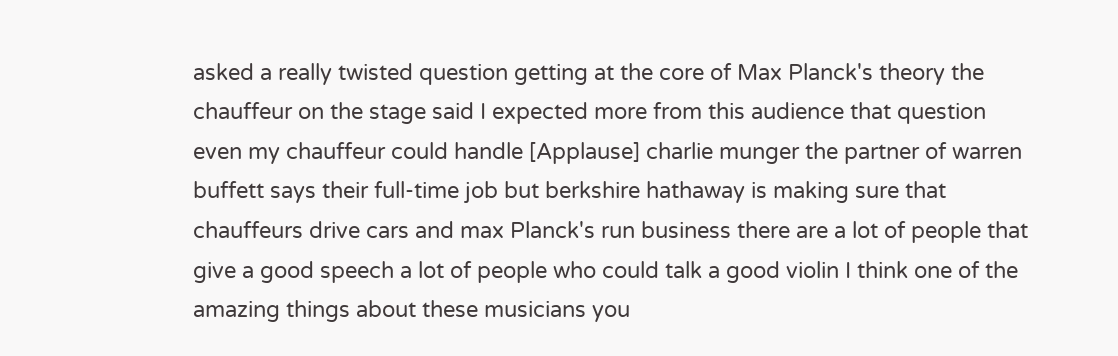asked a really twisted question getting at the core of Max Planck's theory the chauffeur on the stage said I expected more from this audience that question even my chauffeur could handle [Applause] charlie munger the partner of warren buffett says their full-time job but berkshire hathaway is making sure that chauffeurs drive cars and max Planck's run business there are a lot of people that give a good speech a lot of people who could talk a good violin I think one of the amazing things about these musicians you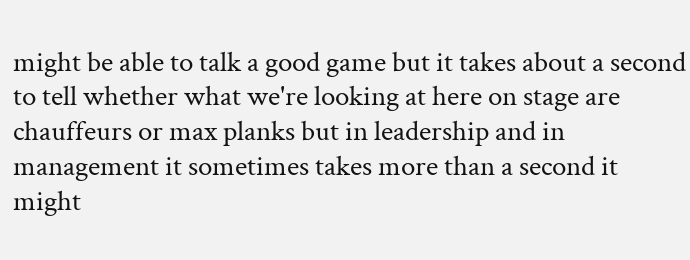might be able to talk a good game but it takes about a second to tell whether what we're looking at here on stage are chauffeurs or max planks but in leadership and in management it sometimes takes more than a second it might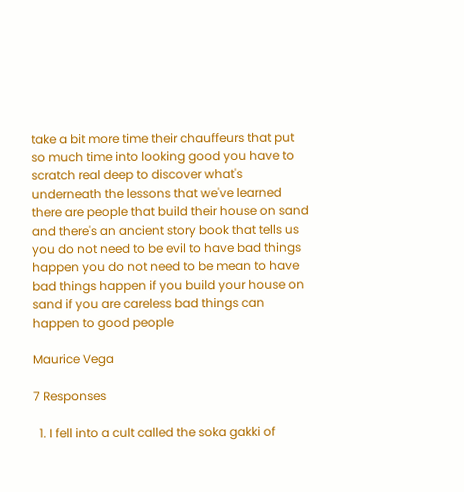take a bit more time their chauffeurs that put so much time into looking good you have to scratch real deep to discover what's underneath the lessons that we've learned there are people that build their house on sand and there's an ancient story book that tells us you do not need to be evil to have bad things happen you do not need to be mean to have bad things happen if you build your house on sand if you are careless bad things can happen to good people

Maurice Vega

7 Responses

  1. I fell into a cult called the soka gakki of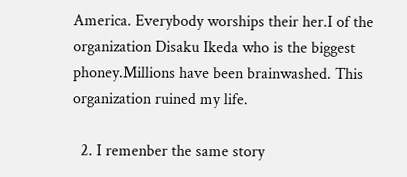America. Everybody worships their her.I of the organization Disaku Ikeda who is the biggest phoney.Millions have been brainwashed. This organization ruined my life.

  2. I remenber the same story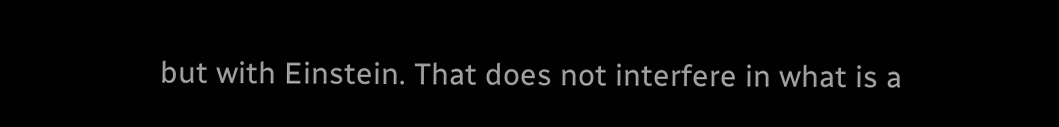but with Einstein. That does not interfere in what is a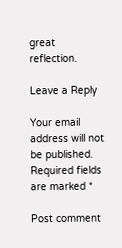great reflection.

Leave a Reply

Your email address will not be published. Required fields are marked *

Post comment